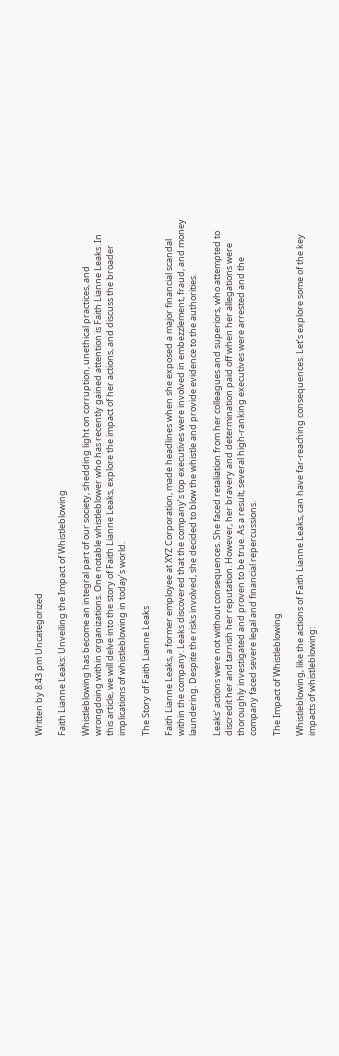Written by 8:43 pm Uncategorized

Faith Lianne Leaks: Unveiling the Impact of Whistleblowing

Whistleblowing has become an integral part of our society, shedding light on corruption, unethical practices, and wrongdoing within organizations. One notable whistleblower who has recently gained attention is Faith Lianne Leaks. In this article, we will delve into the story of Faith Lianne Leaks, explore the impact of her actions, and discuss the broader implications of whistleblowing in today’s world.

The Story of Faith Lianne Leaks

Faith Lianne Leaks, a former employee at XYZ Corporation, made headlines when she exposed a major financial scandal within the company. Leaks discovered that the company’s top executives were involved in embezzlement, fraud, and money laundering. Despite the risks involved, she decided to blow the whistle and provide evidence to the authorities.

Leaks’ actions were not without consequences. She faced retaliation from her colleagues and superiors, who attempted to discredit her and tarnish her reputation. However, her bravery and determination paid off when her allegations were thoroughly investigated and proven to be true. As a result, several high-ranking executives were arrested and the company faced severe legal and financial repercussions.

The Impact of Whistleblowing

Whistleblowing, like the actions of Faith Lianne Leaks, can have far-reaching consequences. Let’s explore some of the key impacts of whistleblowing: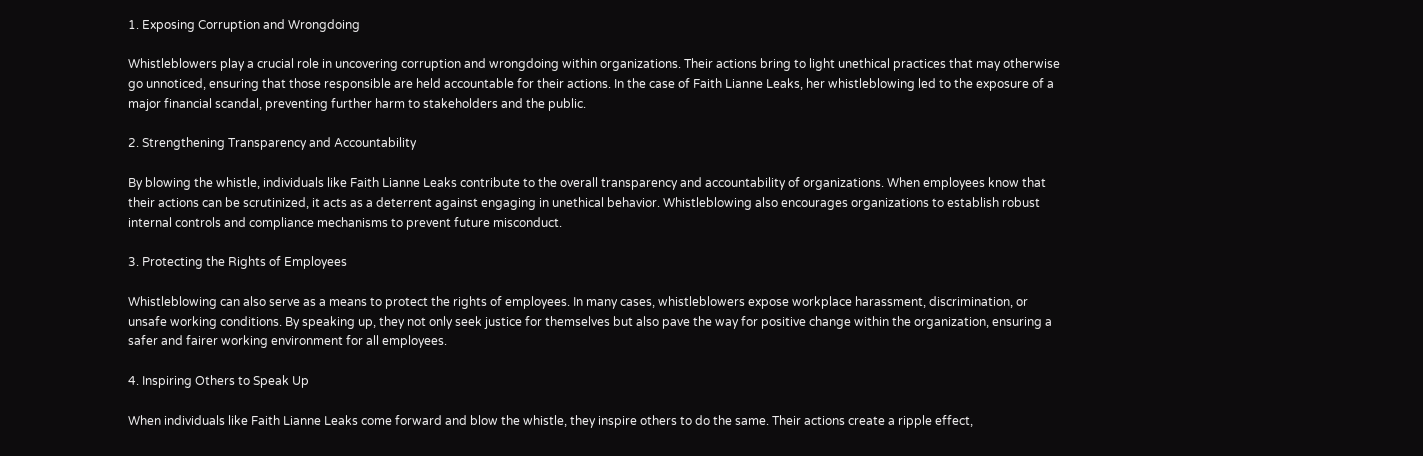1. Exposing Corruption and Wrongdoing

Whistleblowers play a crucial role in uncovering corruption and wrongdoing within organizations. Their actions bring to light unethical practices that may otherwise go unnoticed, ensuring that those responsible are held accountable for their actions. In the case of Faith Lianne Leaks, her whistleblowing led to the exposure of a major financial scandal, preventing further harm to stakeholders and the public.

2. Strengthening Transparency and Accountability

By blowing the whistle, individuals like Faith Lianne Leaks contribute to the overall transparency and accountability of organizations. When employees know that their actions can be scrutinized, it acts as a deterrent against engaging in unethical behavior. Whistleblowing also encourages organizations to establish robust internal controls and compliance mechanisms to prevent future misconduct.

3. Protecting the Rights of Employees

Whistleblowing can also serve as a means to protect the rights of employees. In many cases, whistleblowers expose workplace harassment, discrimination, or unsafe working conditions. By speaking up, they not only seek justice for themselves but also pave the way for positive change within the organization, ensuring a safer and fairer working environment for all employees.

4. Inspiring Others to Speak Up

When individuals like Faith Lianne Leaks come forward and blow the whistle, they inspire others to do the same. Their actions create a ripple effect,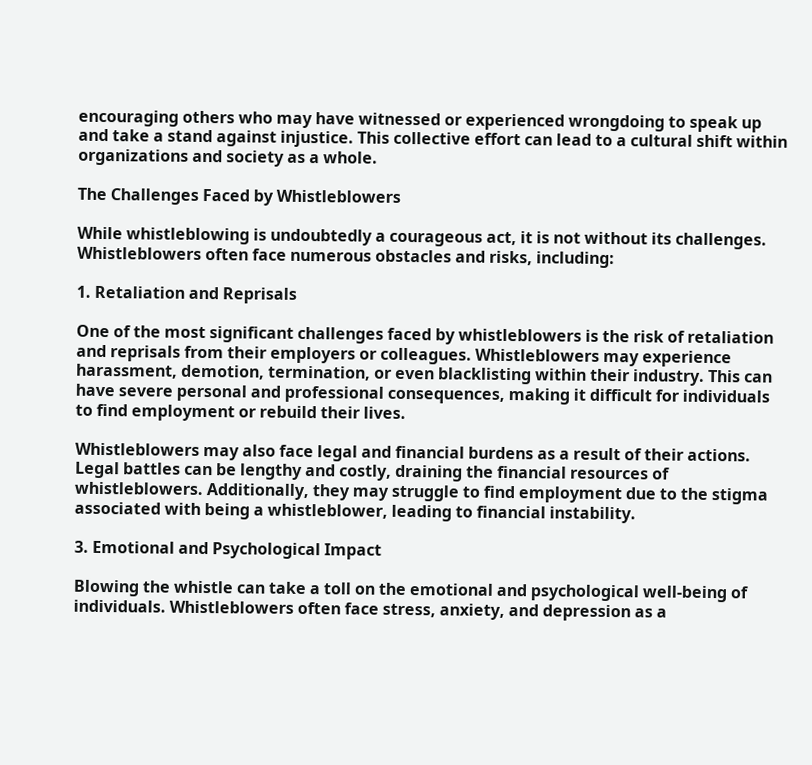encouraging others who may have witnessed or experienced wrongdoing to speak up and take a stand against injustice. This collective effort can lead to a cultural shift within organizations and society as a whole.

The Challenges Faced by Whistleblowers

While whistleblowing is undoubtedly a courageous act, it is not without its challenges. Whistleblowers often face numerous obstacles and risks, including:

1. Retaliation and Reprisals

One of the most significant challenges faced by whistleblowers is the risk of retaliation and reprisals from their employers or colleagues. Whistleblowers may experience harassment, demotion, termination, or even blacklisting within their industry. This can have severe personal and professional consequences, making it difficult for individuals to find employment or rebuild their lives.

Whistleblowers may also face legal and financial burdens as a result of their actions. Legal battles can be lengthy and costly, draining the financial resources of whistleblowers. Additionally, they may struggle to find employment due to the stigma associated with being a whistleblower, leading to financial instability.

3. Emotional and Psychological Impact

Blowing the whistle can take a toll on the emotional and psychological well-being of individuals. Whistleblowers often face stress, anxiety, and depression as a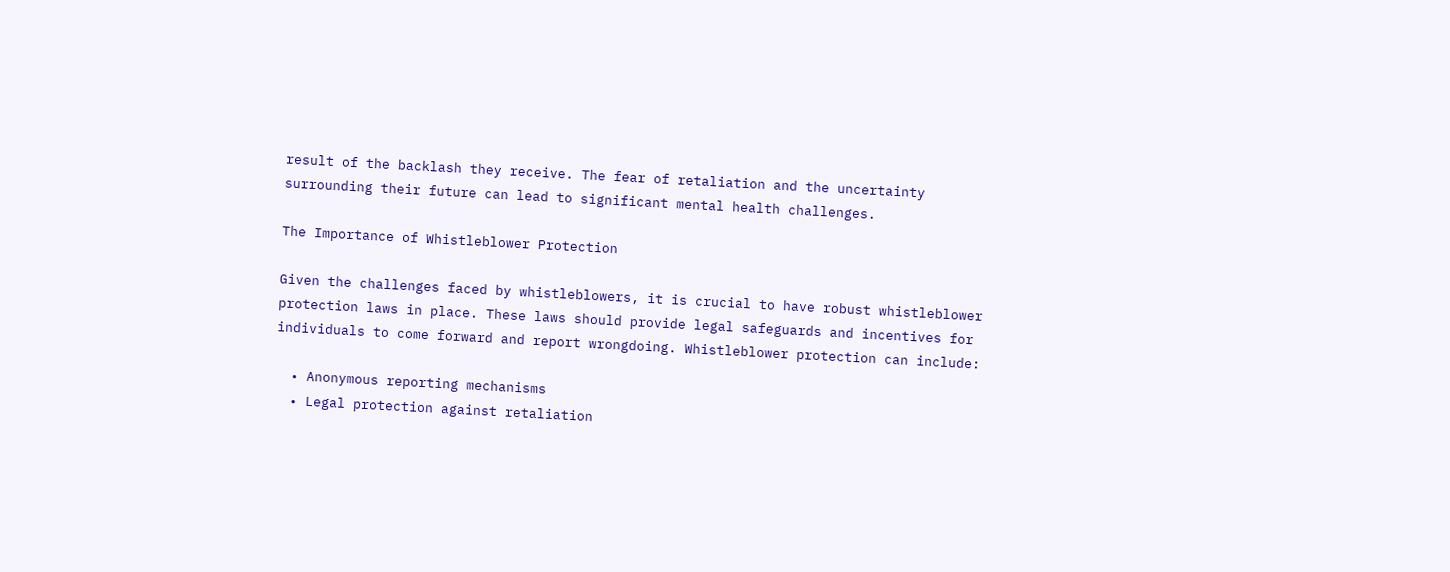result of the backlash they receive. The fear of retaliation and the uncertainty surrounding their future can lead to significant mental health challenges.

The Importance of Whistleblower Protection

Given the challenges faced by whistleblowers, it is crucial to have robust whistleblower protection laws in place. These laws should provide legal safeguards and incentives for individuals to come forward and report wrongdoing. Whistleblower protection can include:

  • Anonymous reporting mechanisms
  • Legal protection against retaliation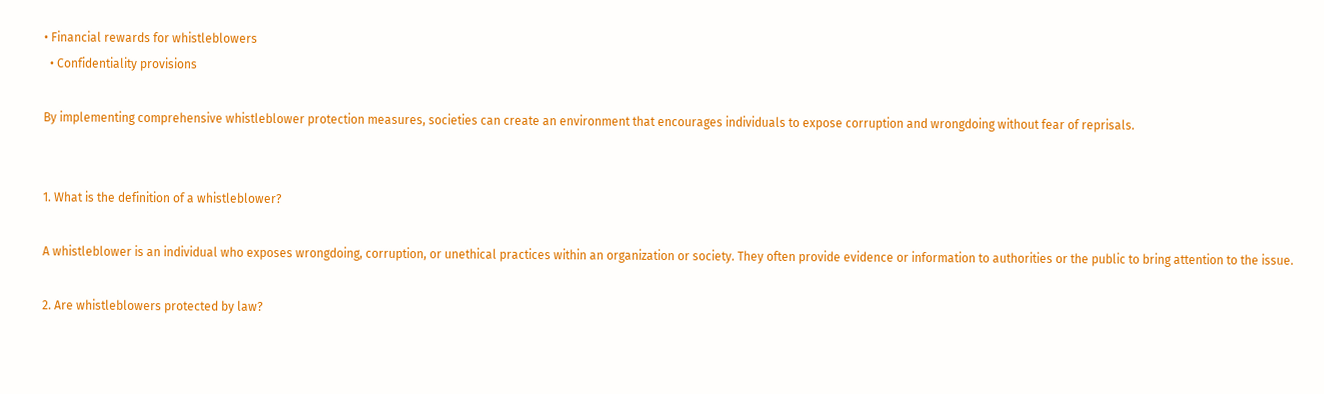• Financial rewards for whistleblowers
  • Confidentiality provisions

By implementing comprehensive whistleblower protection measures, societies can create an environment that encourages individuals to expose corruption and wrongdoing without fear of reprisals.


1. What is the definition of a whistleblower?

A whistleblower is an individual who exposes wrongdoing, corruption, or unethical practices within an organization or society. They often provide evidence or information to authorities or the public to bring attention to the issue.

2. Are whistleblowers protected by law?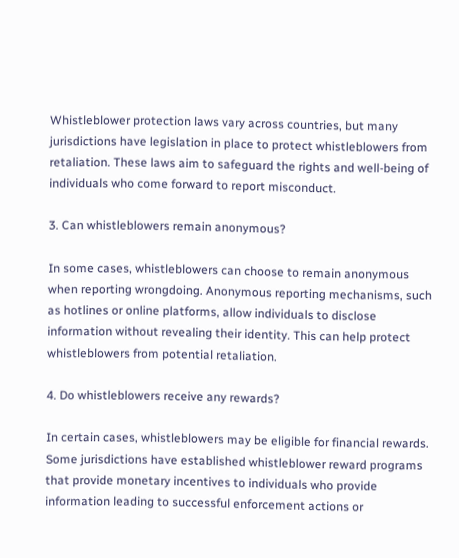Whistleblower protection laws vary across countries, but many jurisdictions have legislation in place to protect whistleblowers from retaliation. These laws aim to safeguard the rights and well-being of individuals who come forward to report misconduct.

3. Can whistleblowers remain anonymous?

In some cases, whistleblowers can choose to remain anonymous when reporting wrongdoing. Anonymous reporting mechanisms, such as hotlines or online platforms, allow individuals to disclose information without revealing their identity. This can help protect whistleblowers from potential retaliation.

4. Do whistleblowers receive any rewards?

In certain cases, whistleblowers may be eligible for financial rewards. Some jurisdictions have established whistleblower reward programs that provide monetary incentives to individuals who provide information leading to successful enforcement actions or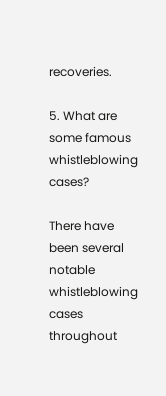recoveries.

5. What are some famous whistleblowing cases?

There have been several notable whistleblowing cases throughout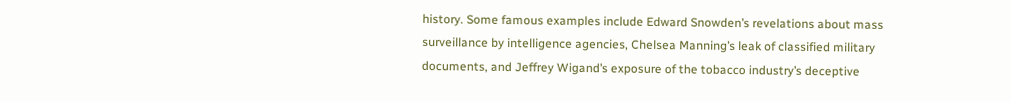history. Some famous examples include Edward Snowden’s revelations about mass surveillance by intelligence agencies, Chelsea Manning’s leak of classified military documents, and Jeffrey Wigand’s exposure of the tobacco industry’s deceptive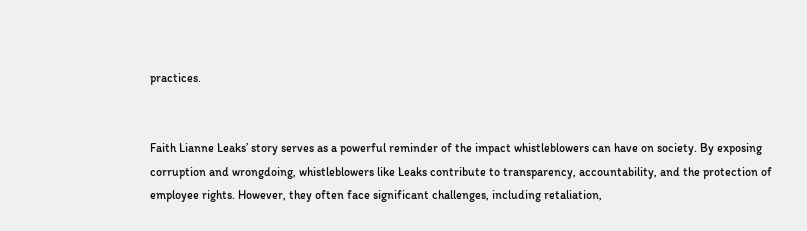practices.


Faith Lianne Leaks’ story serves as a powerful reminder of the impact whistleblowers can have on society. By exposing corruption and wrongdoing, whistleblowers like Leaks contribute to transparency, accountability, and the protection of employee rights. However, they often face significant challenges, including retaliation,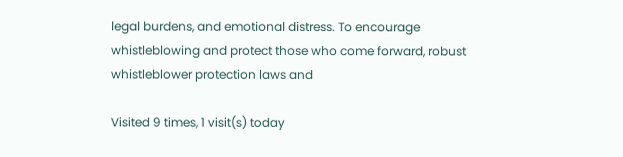legal burdens, and emotional distress. To encourage whistleblowing and protect those who come forward, robust whistleblower protection laws and

Visited 9 times, 1 visit(s) today